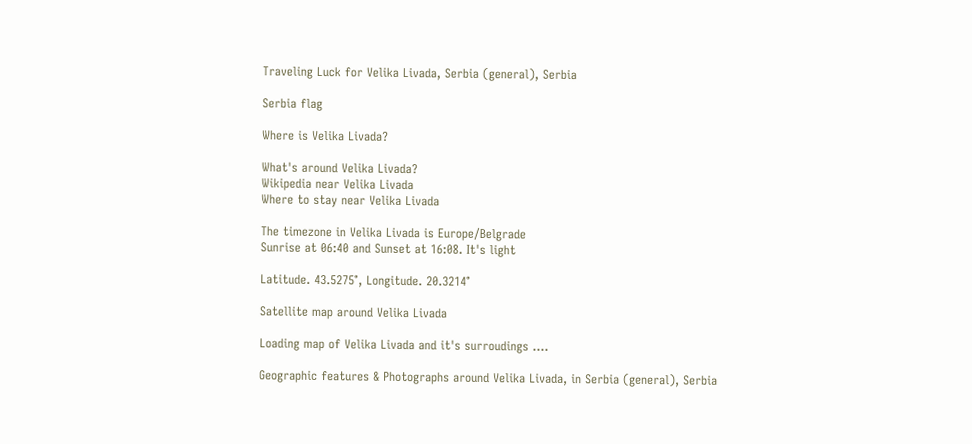Traveling Luck for Velika Livada, Serbia (general), Serbia

Serbia flag

Where is Velika Livada?

What's around Velika Livada?
Wikipedia near Velika Livada
Where to stay near Velika Livada

The timezone in Velika Livada is Europe/Belgrade
Sunrise at 06:40 and Sunset at 16:08. It's light

Latitude. 43.5275°, Longitude. 20.3214°

Satellite map around Velika Livada

Loading map of Velika Livada and it's surroudings ....

Geographic features & Photographs around Velika Livada, in Serbia (general), Serbia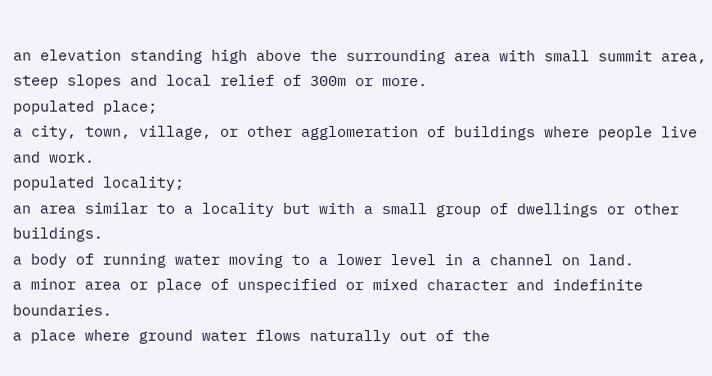an elevation standing high above the surrounding area with small summit area, steep slopes and local relief of 300m or more.
populated place;
a city, town, village, or other agglomeration of buildings where people live and work.
populated locality;
an area similar to a locality but with a small group of dwellings or other buildings.
a body of running water moving to a lower level in a channel on land.
a minor area or place of unspecified or mixed character and indefinite boundaries.
a place where ground water flows naturally out of the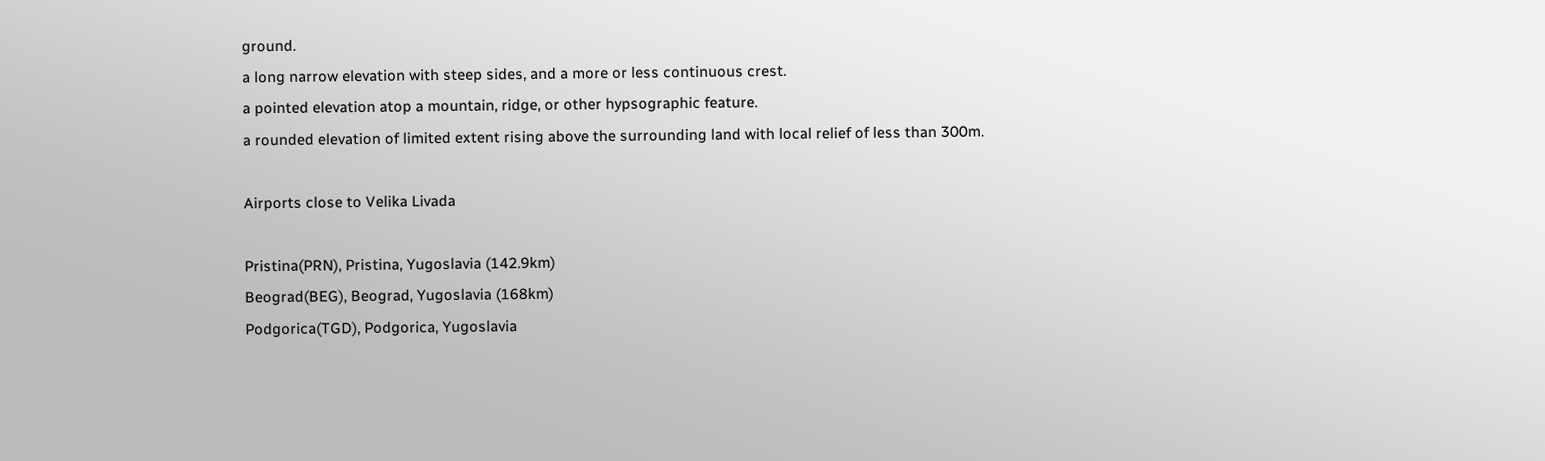ground.
a long narrow elevation with steep sides, and a more or less continuous crest.
a pointed elevation atop a mountain, ridge, or other hypsographic feature.
a rounded elevation of limited extent rising above the surrounding land with local relief of less than 300m.

Airports close to Velika Livada

Pristina(PRN), Pristina, Yugoslavia (142.9km)
Beograd(BEG), Beograd, Yugoslavia (168km)
Podgorica(TGD), Podgorica, Yugoslavia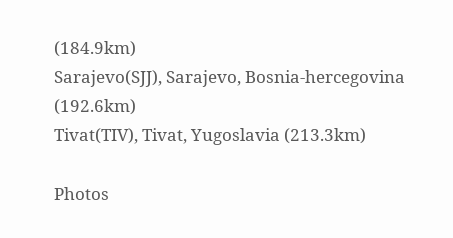(184.9km)
Sarajevo(SJJ), Sarajevo, Bosnia-hercegovina (192.6km)
Tivat(TIV), Tivat, Yugoslavia (213.3km)

Photos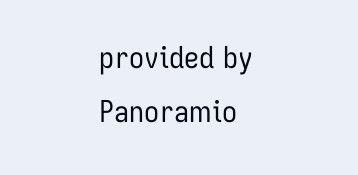provided by Panoramio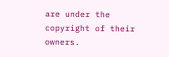are under the copyright of their owners.